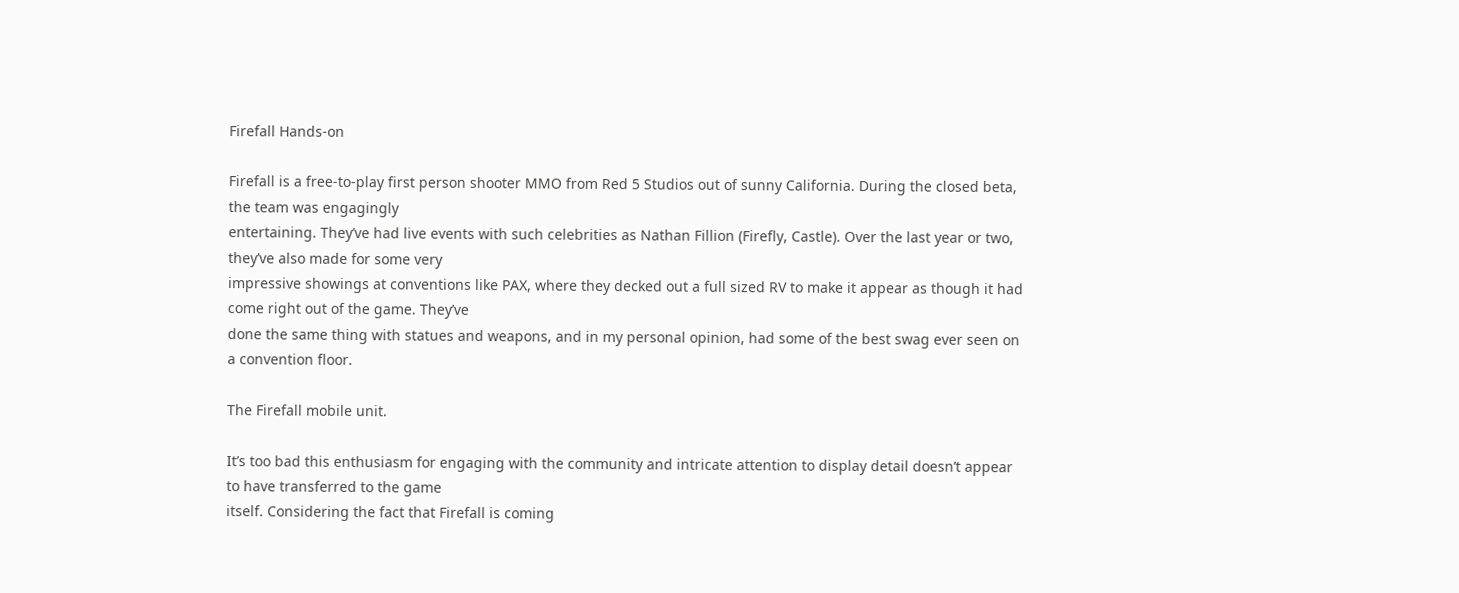Firefall Hands-on

Firefall is a free-to-play first person shooter MMO from Red 5 Studios out of sunny California. During the closed beta, the team was engagingly
entertaining. They’ve had live events with such celebrities as Nathan Fillion (Firefly, Castle). Over the last year or two, they’ve also made for some very
impressive showings at conventions like PAX, where they decked out a full sized RV to make it appear as though it had come right out of the game. They’ve
done the same thing with statues and weapons, and in my personal opinion, had some of the best swag ever seen on a convention floor.

The Firefall mobile unit.

It’s too bad this enthusiasm for engaging with the community and intricate attention to display detail doesn’t appear to have transferred to the game
itself. Considering the fact that Firefall is coming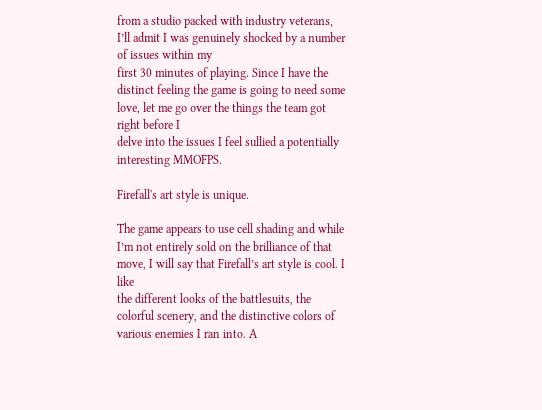from a studio packed with industry veterans, I’ll admit I was genuinely shocked by a number of issues within my
first 30 minutes of playing. Since I have the distinct feeling the game is going to need some love, let me go over the things the team got right before I
delve into the issues I feel sullied a potentially interesting MMOFPS.

Firefall's art style is unique.

The game appears to use cell shading and while I’m not entirely sold on the brilliance of that move, I will say that Firefall’s art style is cool. I like
the different looks of the battlesuits, the colorful scenery, and the distinctive colors of various enemies I ran into. A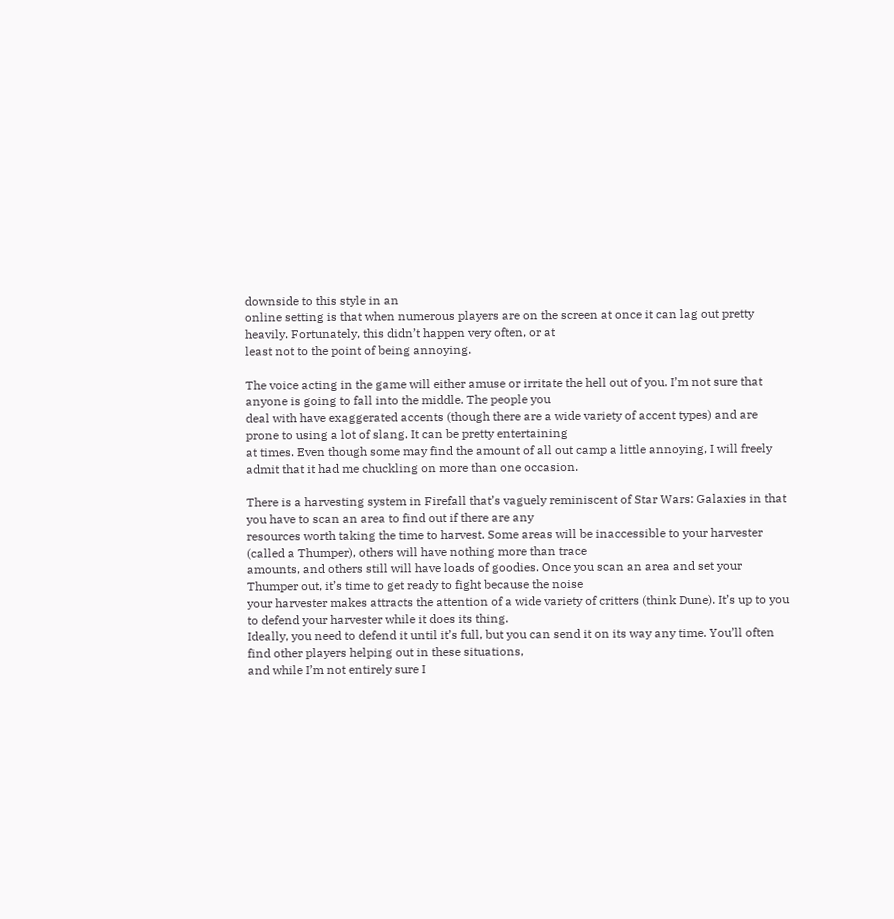downside to this style in an
online setting is that when numerous players are on the screen at once it can lag out pretty heavily. Fortunately, this didn’t happen very often, or at
least not to the point of being annoying.

The voice acting in the game will either amuse or irritate the hell out of you. I’m not sure that anyone is going to fall into the middle. The people you
deal with have exaggerated accents (though there are a wide variety of accent types) and are prone to using a lot of slang. It can be pretty entertaining
at times. Even though some may find the amount of all out camp a little annoying, I will freely admit that it had me chuckling on more than one occasion.

There is a harvesting system in Firefall that’s vaguely reminiscent of Star Wars: Galaxies in that you have to scan an area to find out if there are any
resources worth taking the time to harvest. Some areas will be inaccessible to your harvester (called a Thumper), others will have nothing more than trace
amounts, and others still will have loads of goodies. Once you scan an area and set your Thumper out, it’s time to get ready to fight because the noise
your harvester makes attracts the attention of a wide variety of critters (think Dune). It’s up to you to defend your harvester while it does its thing.
Ideally, you need to defend it until it’s full, but you can send it on its way any time. You’ll often find other players helping out in these situations,
and while I’m not entirely sure I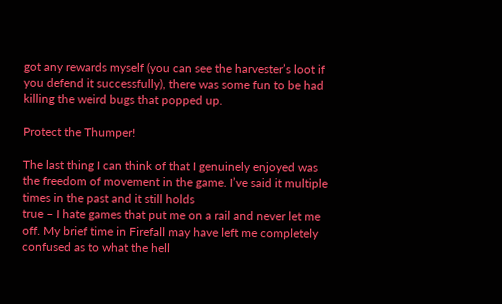got any rewards myself (you can see the harvester’s loot if you defend it successfully), there was some fun to be had
killing the weird bugs that popped up.

Protect the Thumper!

The last thing I can think of that I genuinely enjoyed was the freedom of movement in the game. I’ve said it multiple times in the past and it still holds
true – I hate games that put me on a rail and never let me off. My brief time in Firefall may have left me completely confused as to what the hell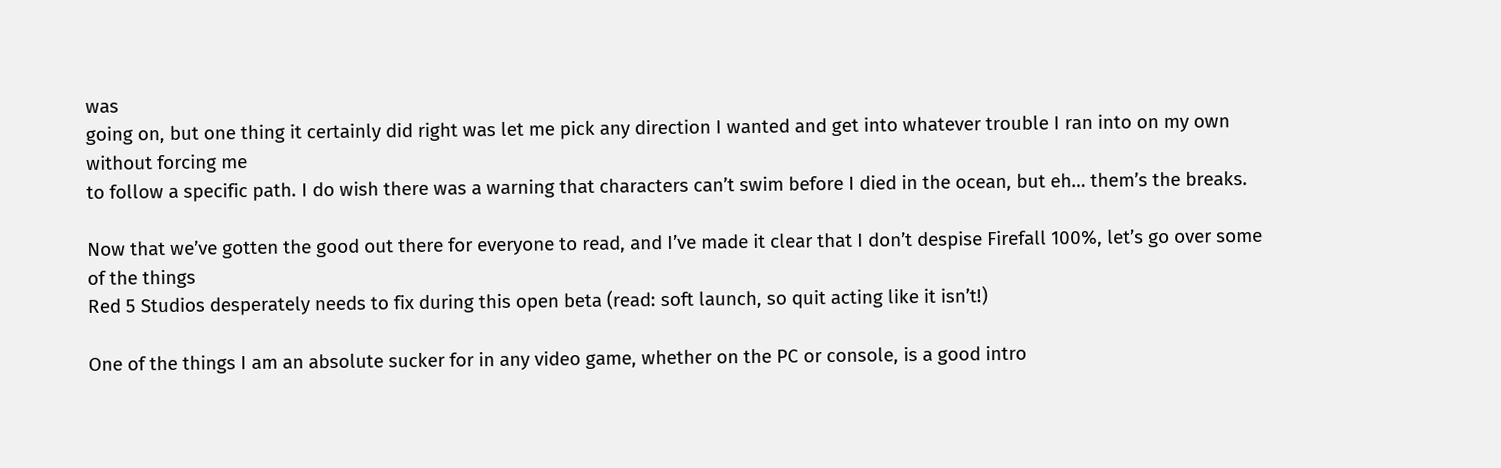was
going on, but one thing it certainly did right was let me pick any direction I wanted and get into whatever trouble I ran into on my own without forcing me
to follow a specific path. I do wish there was a warning that characters can’t swim before I died in the ocean, but eh… them’s the breaks.

Now that we’ve gotten the good out there for everyone to read, and I’ve made it clear that I don’t despise Firefall 100%, let’s go over some of the things
Red 5 Studios desperately needs to fix during this open beta (read: soft launch, so quit acting like it isn’t!)

One of the things I am an absolute sucker for in any video game, whether on the PC or console, is a good intro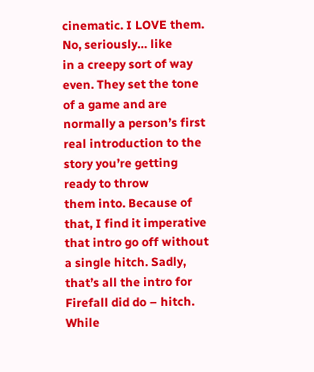cinematic. I LOVE them. No, seriously… like
in a creepy sort of way even. They set the tone of a game and are normally a person’s first real introduction to the story you’re getting ready to throw
them into. Because of that, I find it imperative that intro go off without a single hitch. Sadly, that’s all the intro for Firefall did do – hitch. While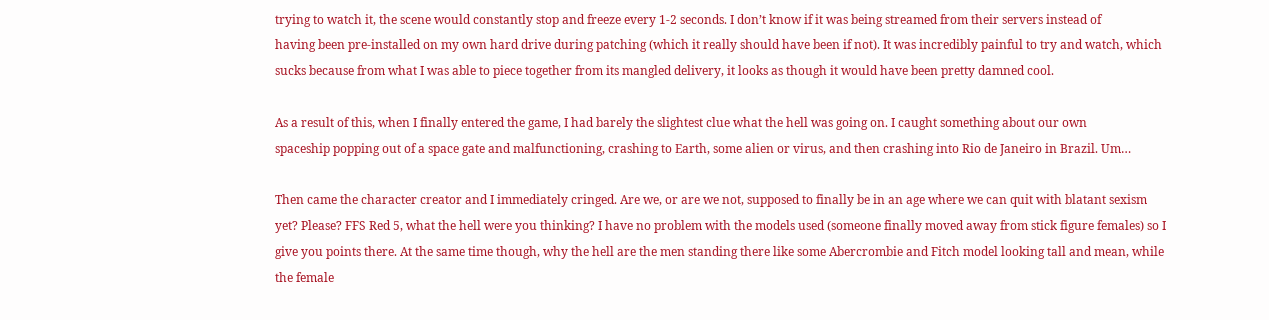trying to watch it, the scene would constantly stop and freeze every 1-2 seconds. I don’t know if it was being streamed from their servers instead of
having been pre-installed on my own hard drive during patching (which it really should have been if not). It was incredibly painful to try and watch, which
sucks because from what I was able to piece together from its mangled delivery, it looks as though it would have been pretty damned cool.

As a result of this, when I finally entered the game, I had barely the slightest clue what the hell was going on. I caught something about our own
spaceship popping out of a space gate and malfunctioning, crashing to Earth, some alien or virus, and then crashing into Rio de Janeiro in Brazil. Um…

Then came the character creator and I immediately cringed. Are we, or are we not, supposed to finally be in an age where we can quit with blatant sexism
yet? Please? FFS Red 5, what the hell were you thinking? I have no problem with the models used (someone finally moved away from stick figure females) so I
give you points there. At the same time though, why the hell are the men standing there like some Abercrombie and Fitch model looking tall and mean, while
the female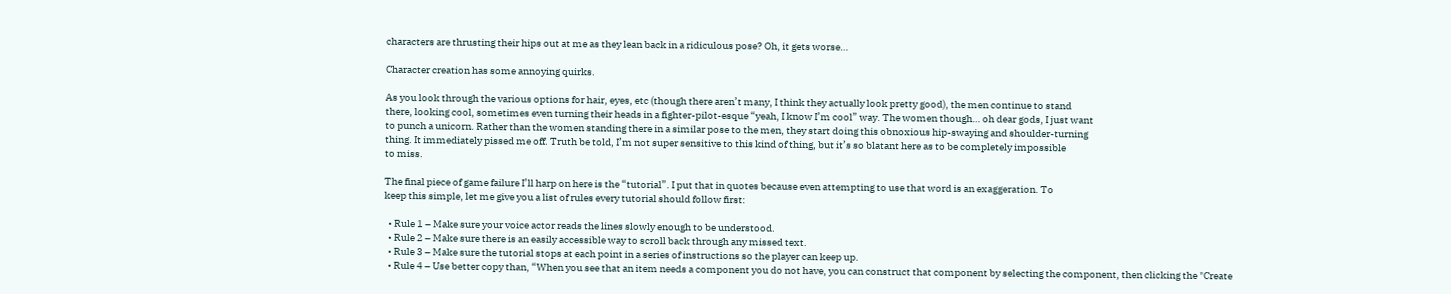characters are thrusting their hips out at me as they lean back in a ridiculous pose? Oh, it gets worse…

Character creation has some annoying quirks.

As you look through the various options for hair, eyes, etc (though there aren’t many, I think they actually look pretty good), the men continue to stand
there, looking cool, sometimes even turning their heads in a fighter-pilot-esque “yeah, I know I’m cool” way. The women though… oh dear gods, I just want
to punch a unicorn. Rather than the women standing there in a similar pose to the men, they start doing this obnoxious hip-swaying and shoulder-turning
thing. It immediately pissed me off. Truth be told, I’m not super sensitive to this kind of thing, but it’s so blatant here as to be completely impossible
to miss.

The final piece of game failure I’ll harp on here is the “tutorial”. I put that in quotes because even attempting to use that word is an exaggeration. To
keep this simple, let me give you a list of rules every tutorial should follow first:

  • Rule 1 – Make sure your voice actor reads the lines slowly enough to be understood.
  • Rule 2 – Make sure there is an easily accessible way to scroll back through any missed text.
  • Rule 3 – Make sure the tutorial stops at each point in a series of instructions so the player can keep up.
  • Rule 4 – Use better copy than, “When you see that an item needs a component you do not have, you can construct that component by selecting the component, then clicking the "Create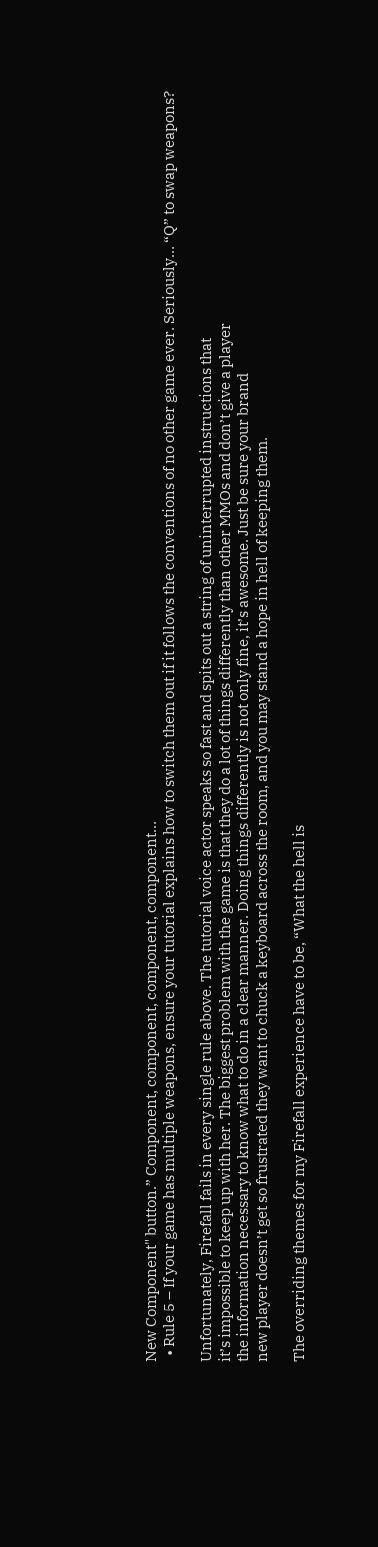New Component" button.” Component, component, component, component…
  • Rule 5 – If your game has multiple weapons, ensure your tutorial explains how to switch them out if it follows the conventions of no other game ever. Seriously… “Q” to swap weapons?

Unfortunately, Firefall fails in every single rule above. The tutorial voice actor speaks so fast and spits out a string of uninterrupted instructions that
it’s impossible to keep up with her. The biggest problem with the game is that they do a lot of things differently than other MMOs and don’t give a player
the information necessary to know what to do in a clear manner. Doing things differently is not only fine, it’s awesome. Just be sure your brand
new player doesn’t get so frustrated they want to chuck a keyboard across the room, and you may stand a hope in hell of keeping them.

The overriding themes for my Firefall experience have to be, “What the hell is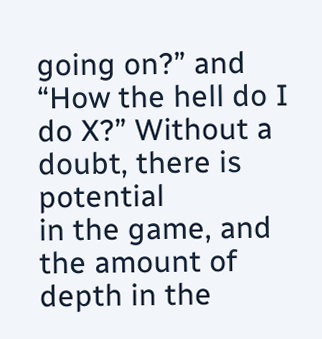going on?” and “How the hell do I do X?” Without a doubt, there is potential
in the game, and the amount of depth in the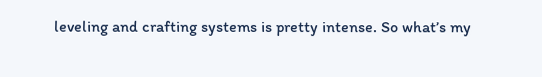leveling and crafting systems is pretty intense. So what’s my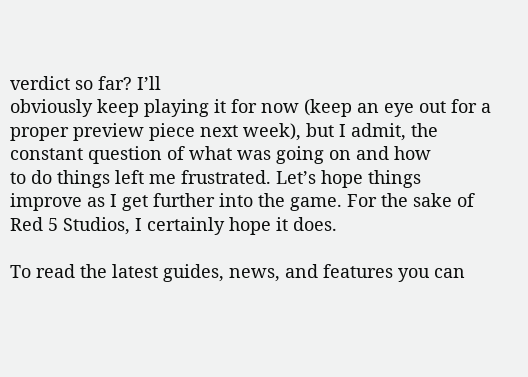verdict so far? I’ll
obviously keep playing it for now (keep an eye out for a proper preview piece next week), but I admit, the constant question of what was going on and how
to do things left me frustrated. Let’s hope things improve as I get further into the game. For the sake of Red 5 Studios, I certainly hope it does.

To read the latest guides, news, and features you can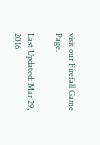visit our Firefall Game Page.

Last Updated: Mar 29, 2016